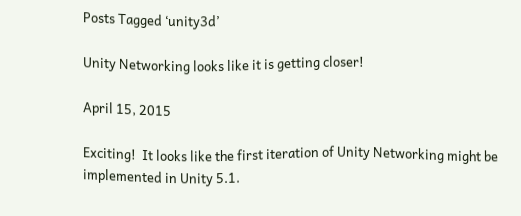Posts Tagged ‘unity3d’

Unity Networking looks like it is getting closer!

April 15, 2015

Exciting!  It looks like the first iteration of Unity Networking might be implemented in Unity 5.1.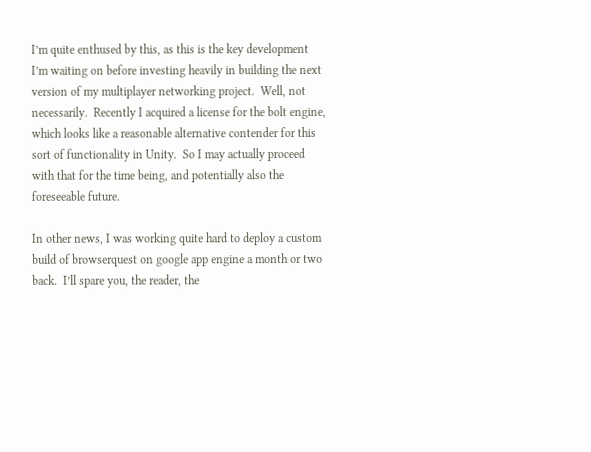I’m quite enthused by this, as this is the key development I’m waiting on before investing heavily in building the next version of my multiplayer networking project.  Well, not necessarily.  Recently I acquired a license for the bolt engine, which looks like a reasonable alternative contender for this sort of functionality in Unity.  So I may actually proceed with that for the time being, and potentially also the foreseeable future.

In other news, I was working quite hard to deploy a custom build of browserquest on google app engine a month or two back.  I’ll spare you, the reader, the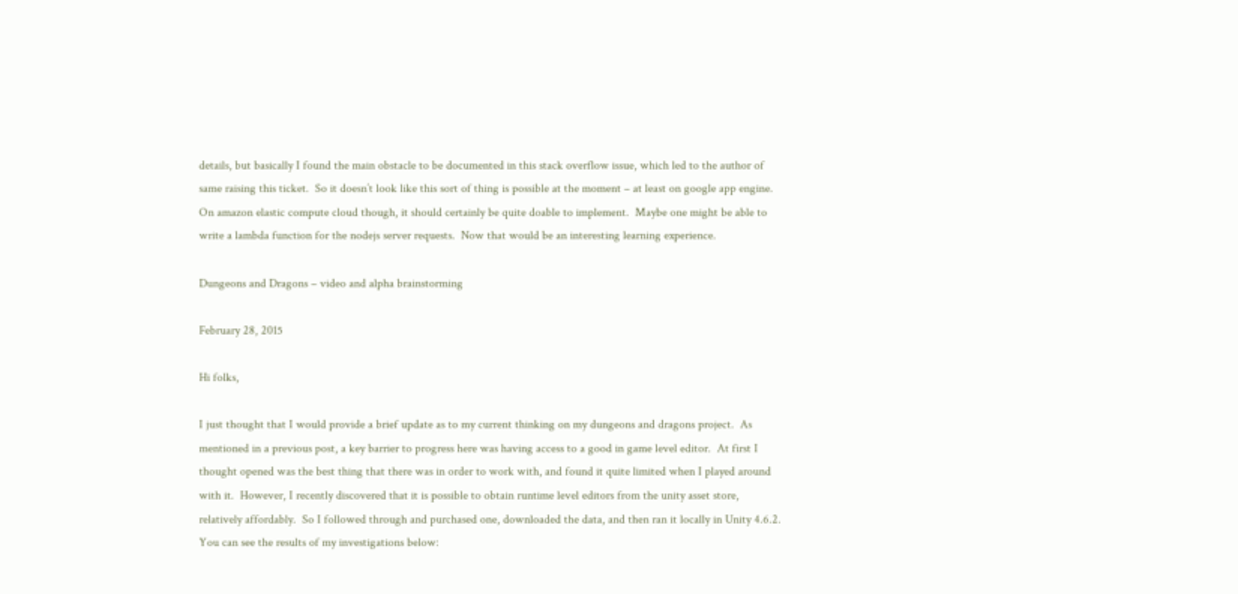details, but basically I found the main obstacle to be documented in this stack overflow issue, which led to the author of same raising this ticket.  So it doesn’t look like this sort of thing is possible at the moment – at least on google app engine.  On amazon elastic compute cloud though, it should certainly be quite doable to implement.  Maybe one might be able to write a lambda function for the nodejs server requests.  Now that would be an interesting learning experience.

Dungeons and Dragons – video and alpha brainstorming

February 28, 2015

Hi folks,

I just thought that I would provide a brief update as to my current thinking on my dungeons and dragons project.  As mentioned in a previous post, a key barrier to progress here was having access to a good in game level editor.  At first I thought opened was the best thing that there was in order to work with, and found it quite limited when I played around with it.  However, I recently discovered that it is possible to obtain runtime level editors from the unity asset store, relatively affordably.  So I followed through and purchased one, downloaded the data, and then ran it locally in Unity 4.6.2.  You can see the results of my investigations below: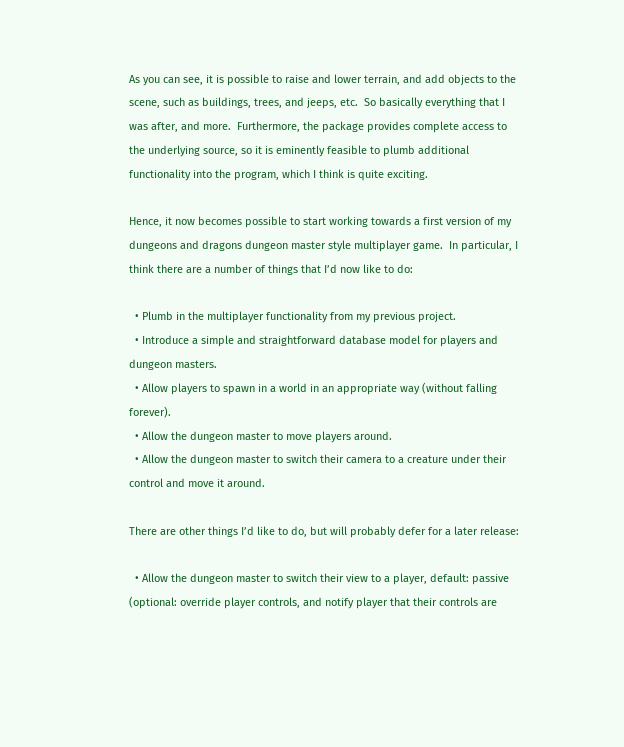As you can see, it is possible to raise and lower terrain, and add objects to the scene, such as buildings, trees, and jeeps, etc.  So basically everything that I was after, and more.  Furthermore, the package provides complete access to the underlying source, so it is eminently feasible to plumb additional functionality into the program, which I think is quite exciting.

Hence, it now becomes possible to start working towards a first version of my dungeons and dragons dungeon master style multiplayer game.  In particular, I think there are a number of things that I’d now like to do:

  • Plumb in the multiplayer functionality from my previous project.
  • Introduce a simple and straightforward database model for players and dungeon masters.
  • Allow players to spawn in a world in an appropriate way (without falling forever).
  • Allow the dungeon master to move players around.
  • Allow the dungeon master to switch their camera to a creature under their control and move it around.

There are other things I’d like to do, but will probably defer for a later release:

  • Allow the dungeon master to switch their view to a player, default: passive (optional: override player controls, and notify player that their controls are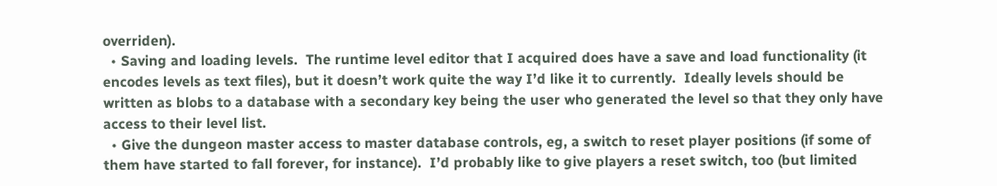overriden).
  • Saving and loading levels.  The runtime level editor that I acquired does have a save and load functionality (it encodes levels as text files), but it doesn’t work quite the way I’d like it to currently.  Ideally levels should be written as blobs to a database with a secondary key being the user who generated the level so that they only have access to their level list.
  • Give the dungeon master access to master database controls, eg, a switch to reset player positions (if some of them have started to fall forever, for instance).  I’d probably like to give players a reset switch, too (but limited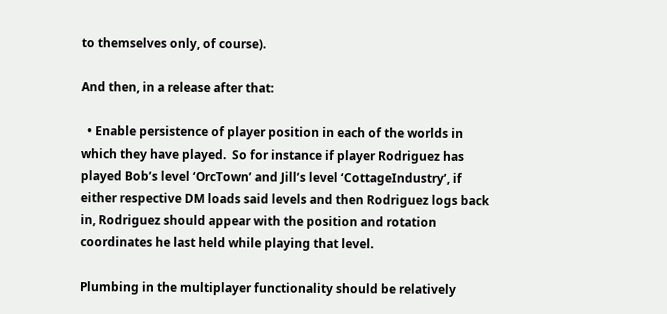to themselves only, of course).

And then, in a release after that:

  • Enable persistence of player position in each of the worlds in which they have played.  So for instance if player Rodriguez has played Bob’s level ‘OrcTown’ and Jill’s level ‘CottageIndustry’, if either respective DM loads said levels and then Rodriguez logs back in, Rodriguez should appear with the position and rotation coordinates he last held while playing that level.

Plumbing in the multiplayer functionality should be relatively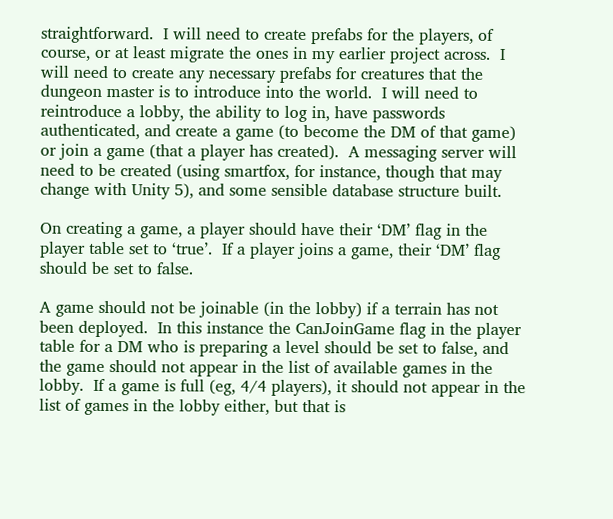straightforward.  I will need to create prefabs for the players, of course, or at least migrate the ones in my earlier project across.  I will need to create any necessary prefabs for creatures that the dungeon master is to introduce into the world.  I will need to reintroduce a lobby, the ability to log in, have passwords authenticated, and create a game (to become the DM of that game) or join a game (that a player has created).  A messaging server will need to be created (using smartfox, for instance, though that may change with Unity 5), and some sensible database structure built.

On creating a game, a player should have their ‘DM’ flag in the player table set to ‘true’.  If a player joins a game, their ‘DM’ flag should be set to false.

A game should not be joinable (in the lobby) if a terrain has not been deployed.  In this instance the CanJoinGame flag in the player table for a DM who is preparing a level should be set to false, and the game should not appear in the list of available games in the lobby.  If a game is full (eg, 4/4 players), it should not appear in the list of games in the lobby either, but that is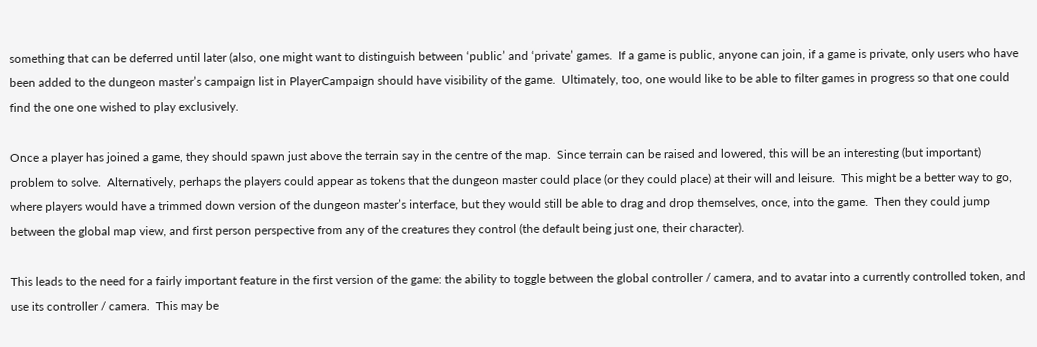something that can be deferred until later (also, one might want to distinguish between ‘public’ and ‘private’ games.  If a game is public, anyone can join, if a game is private, only users who have been added to the dungeon master’s campaign list in PlayerCampaign should have visibility of the game.  Ultimately, too, one would like to be able to filter games in progress so that one could find the one one wished to play exclusively.

Once a player has joined a game, they should spawn just above the terrain say in the centre of the map.  Since terrain can be raised and lowered, this will be an interesting (but important) problem to solve.  Alternatively, perhaps the players could appear as tokens that the dungeon master could place (or they could place) at their will and leisure.  This might be a better way to go, where players would have a trimmed down version of the dungeon master’s interface, but they would still be able to drag and drop themselves, once, into the game.  Then they could jump between the global map view, and first person perspective from any of the creatures they control (the default being just one, their character).

This leads to the need for a fairly important feature in the first version of the game: the ability to toggle between the global controller / camera, and to avatar into a currently controlled token, and use its controller / camera.  This may be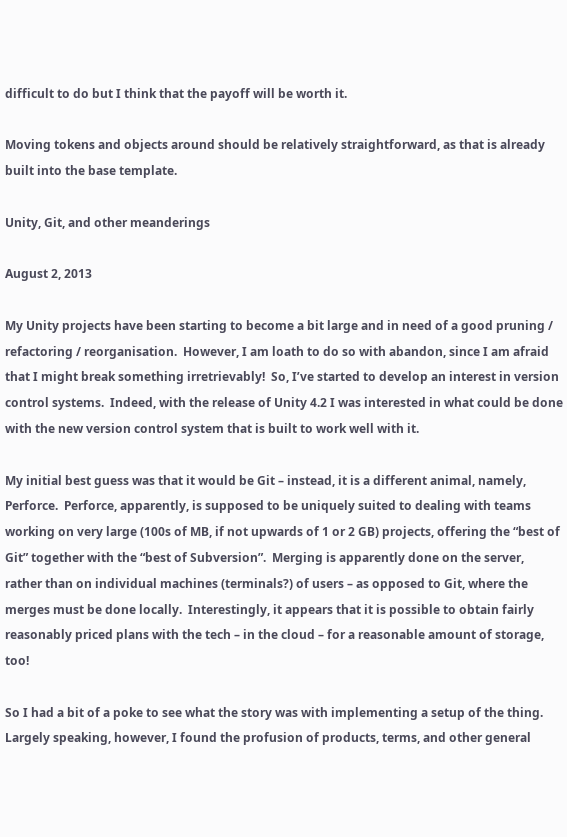difficult to do but I think that the payoff will be worth it.

Moving tokens and objects around should be relatively straightforward, as that is already built into the base template.

Unity, Git, and other meanderings

August 2, 2013

My Unity projects have been starting to become a bit large and in need of a good pruning / refactoring / reorganisation.  However, I am loath to do so with abandon, since I am afraid that I might break something irretrievably!  So, I’ve started to develop an interest in version control systems.  Indeed, with the release of Unity 4.2 I was interested in what could be done with the new version control system that is built to work well with it.

My initial best guess was that it would be Git – instead, it is a different animal, namely, Perforce.  Perforce, apparently, is supposed to be uniquely suited to dealing with teams working on very large (100s of MB, if not upwards of 1 or 2 GB) projects, offering the “best of Git” together with the “best of Subversion”.  Merging is apparently done on the server, rather than on individual machines (terminals?) of users – as opposed to Git, where the merges must be done locally.  Interestingly, it appears that it is possible to obtain fairly reasonably priced plans with the tech – in the cloud – for a reasonable amount of storage, too!

So I had a bit of a poke to see what the story was with implementing a setup of the thing.  Largely speaking, however, I found the profusion of products, terms, and other general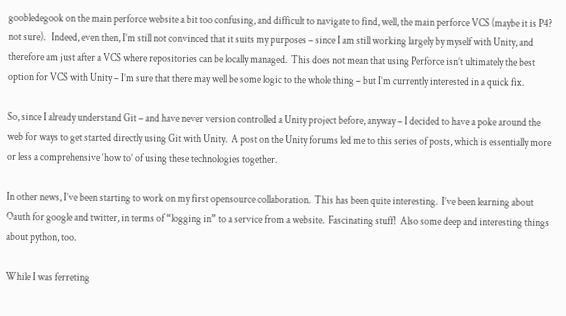goobledegook on the main perforce website a bit too confusing, and difficult to navigate to find, well, the main perforce VCS (maybe it is P4? not sure).   Indeed, even then, I’m still not convinced that it suits my purposes – since I am still working largely by myself with Unity, and therefore am just after a VCS where repositories can be locally managed.  This does not mean that using Perforce isn’t ultimately the best option for VCS with Unity – I’m sure that there may well be some logic to the whole thing – but I’m currently interested in a quick fix.

So, since I already understand Git – and have never version controlled a Unity project before, anyway – I decided to have a poke around the web for ways to get started directly using Git with Unity.  A post on the Unity forums led me to this series of posts, which is essentially more or less a comprehensive ‘how to’ of using these technologies together.

In other news, I’ve been starting to work on my first opensource collaboration.  This has been quite interesting.  I’ve been learning about Oauth for google and twitter, in terms of “logging in” to a service from a website.  Fascinating stuff!  Also some deep and interesting things about python, too.

While I was ferreting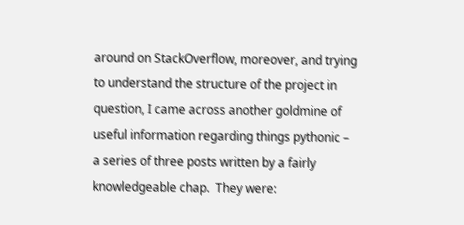around on StackOverflow, moreover, and trying to understand the structure of the project in question, I came across another goldmine of useful information regarding things pythonic – a series of three posts written by a fairly knowledgeable chap.  They were: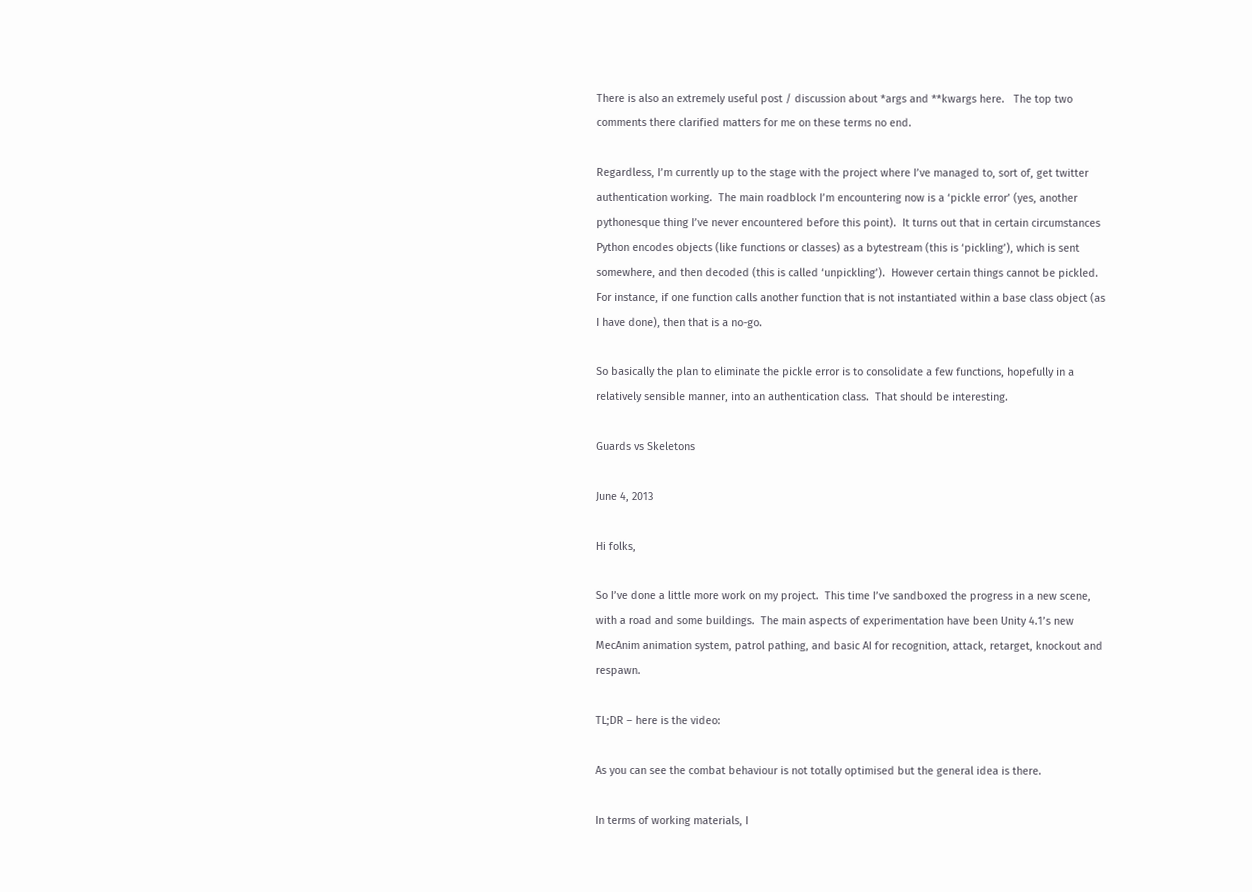There is also an extremely useful post / discussion about *args and **kwargs here.   The top two comments there clarified matters for me on these terms no end.

Regardless, I’m currently up to the stage with the project where I’ve managed to, sort of, get twitter authentication working.  The main roadblock I’m encountering now is a ‘pickle error’ (yes, another pythonesque thing I’ve never encountered before this point).  It turns out that in certain circumstances Python encodes objects (like functions or classes) as a bytestream (this is ‘pickling’), which is sent somewhere, and then decoded (this is called ‘unpickling’).  However certain things cannot be pickled.  For instance, if one function calls another function that is not instantiated within a base class object (as I have done), then that is a no-go.

So basically the plan to eliminate the pickle error is to consolidate a few functions, hopefully in a relatively sensible manner, into an authentication class.  That should be interesting.

Guards vs Skeletons

June 4, 2013

Hi folks,

So I’ve done a little more work on my project.  This time I’ve sandboxed the progress in a new scene, with a road and some buildings.  The main aspects of experimentation have been Unity 4.1’s new MecAnim animation system, patrol pathing, and basic AI for recognition, attack, retarget, knockout and respawn.

TL;DR – here is the video:

As you can see the combat behaviour is not totally optimised but the general idea is there.

In terms of working materials, I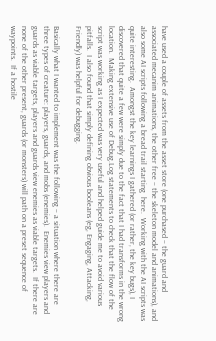have used a couple of assets from the asset store (one purchased – the guard and associated mecanim animations, the other free – the skeleton model and animations), and also some AI scripts following a bread trail starting  here.  Working with the AI scripts was quite interesting.  Amongst the key learnings I gathered (or rather, the key bugs), I discovered that quite a few were simply due to the fact that I had transforms in the wrong location.  Making extensive use of Debug.Log statements to check that the flow of the script was working as I expected was very useful and helped guide me to avoid various pitfalls.  I also found that simply defining obvious booleans (eg, Engaging, Attacking, Friendly) was helpful for debugging.

Basically what I wanted to implement was the following – a situation where there are three types of creature: players, guards, and mobs (enemies).  Enemies view players and guards as viable targets, players and guards view enemies as viable targets.  If there are none of the other present, guards (or monsters) will path on a preset sequence of waypoints.  If a hostile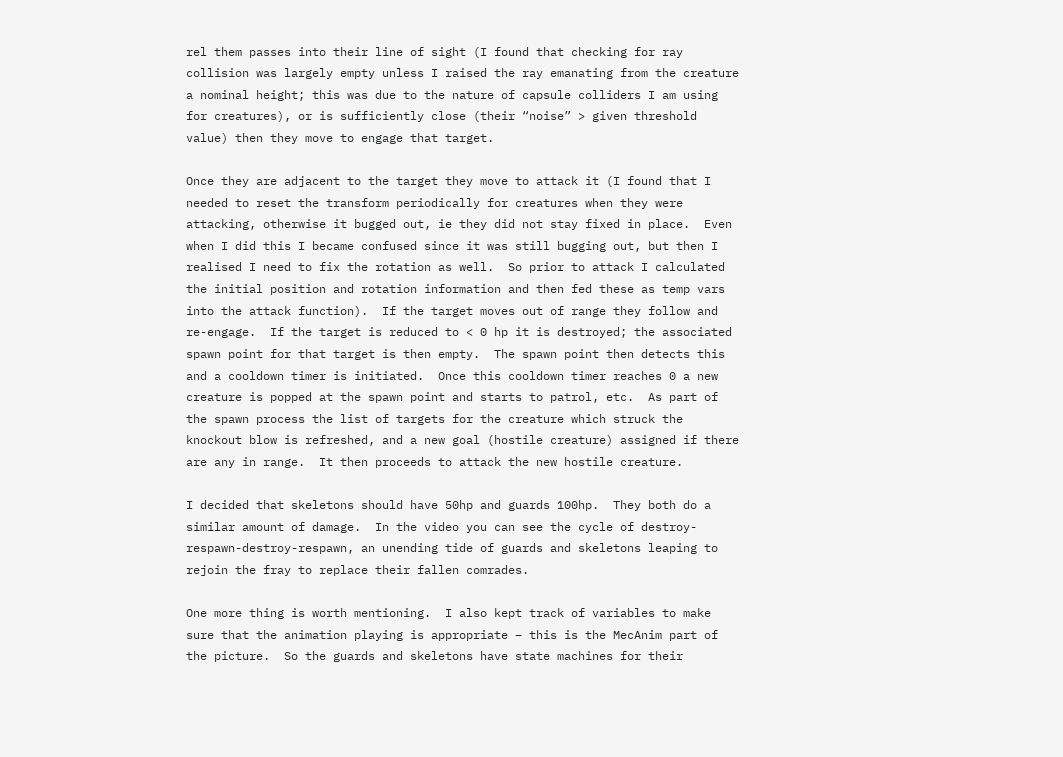rel them passes into their line of sight (I found that checking for ray collision was largely empty unless I raised the ray emanating from the creature a nominal height; this was due to the nature of capsule colliders I am using for creatures), or is sufficiently close (their “noise” > given threshold value) then they move to engage that target.

Once they are adjacent to the target they move to attack it (I found that I needed to reset the transform periodically for creatures when they were attacking, otherwise it bugged out, ie they did not stay fixed in place.  Even when I did this I became confused since it was still bugging out, but then I realised I need to fix the rotation as well.  So prior to attack I calculated the initial position and rotation information and then fed these as temp vars into the attack function).  If the target moves out of range they follow and re-engage.  If the target is reduced to < 0 hp it is destroyed; the associated spawn point for that target is then empty.  The spawn point then detects this and a cooldown timer is initiated.  Once this cooldown timer reaches 0 a new creature is popped at the spawn point and starts to patrol, etc.  As part of the spawn process the list of targets for the creature which struck the knockout blow is refreshed, and a new goal (hostile creature) assigned if there are any in range.  It then proceeds to attack the new hostile creature.

I decided that skeletons should have 50hp and guards 100hp.  They both do a similar amount of damage.  In the video you can see the cycle of destroy-respawn-destroy-respawn, an unending tide of guards and skeletons leaping to rejoin the fray to replace their fallen comrades.

One more thing is worth mentioning.  I also kept track of variables to make sure that the animation playing is appropriate – this is the MecAnim part of the picture.  So the guards and skeletons have state machines for their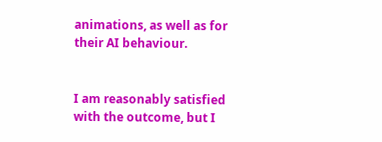animations, as well as for their AI behaviour.


I am reasonably satisfied with the outcome, but I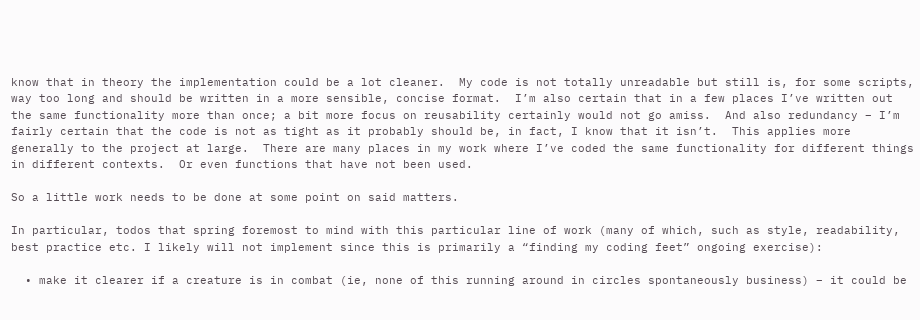know that in theory the implementation could be a lot cleaner.  My code is not totally unreadable but still is, for some scripts, way too long and should be written in a more sensible, concise format.  I’m also certain that in a few places I’ve written out the same functionality more than once; a bit more focus on reusability certainly would not go amiss.  And also redundancy – I’m fairly certain that the code is not as tight as it probably should be, in fact, I know that it isn’t.  This applies more generally to the project at large.  There are many places in my work where I’ve coded the same functionality for different things in different contexts.  Or even functions that have not been used.

So a little work needs to be done at some point on said matters.

In particular, todos that spring foremost to mind with this particular line of work (many of which, such as style, readability, best practice etc. I likely will not implement since this is primarily a “finding my coding feet” ongoing exercise):

  • make it clearer if a creature is in combat (ie, none of this running around in circles spontaneously business) – it could be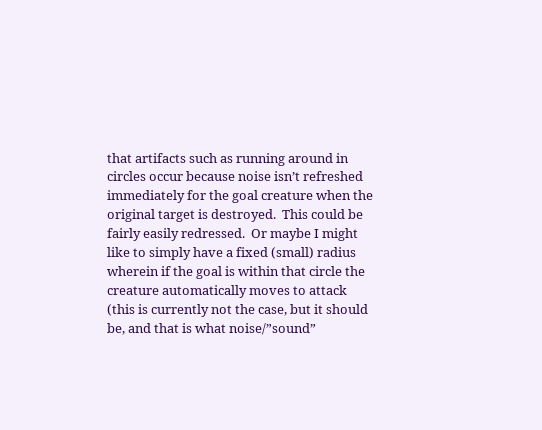that artifacts such as running around in circles occur because noise isn’t refreshed immediately for the goal creature when the original target is destroyed.  This could be fairly easily redressed.  Or maybe I might like to simply have a fixed (small) radius wherein if the goal is within that circle the creature automatically moves to attack (this is currently not the case, but it should be, and that is what noise/”sound”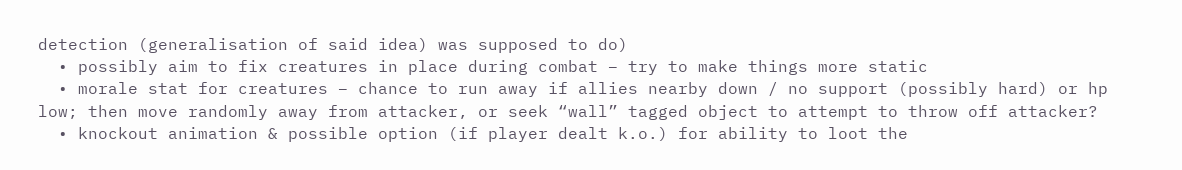detection (generalisation of said idea) was supposed to do)
  • possibly aim to fix creatures in place during combat – try to make things more static
  • morale stat for creatures – chance to run away if allies nearby down / no support (possibly hard) or hp low; then move randomly away from attacker, or seek “wall” tagged object to attempt to throw off attacker?
  • knockout animation & possible option (if player dealt k.o.) for ability to loot the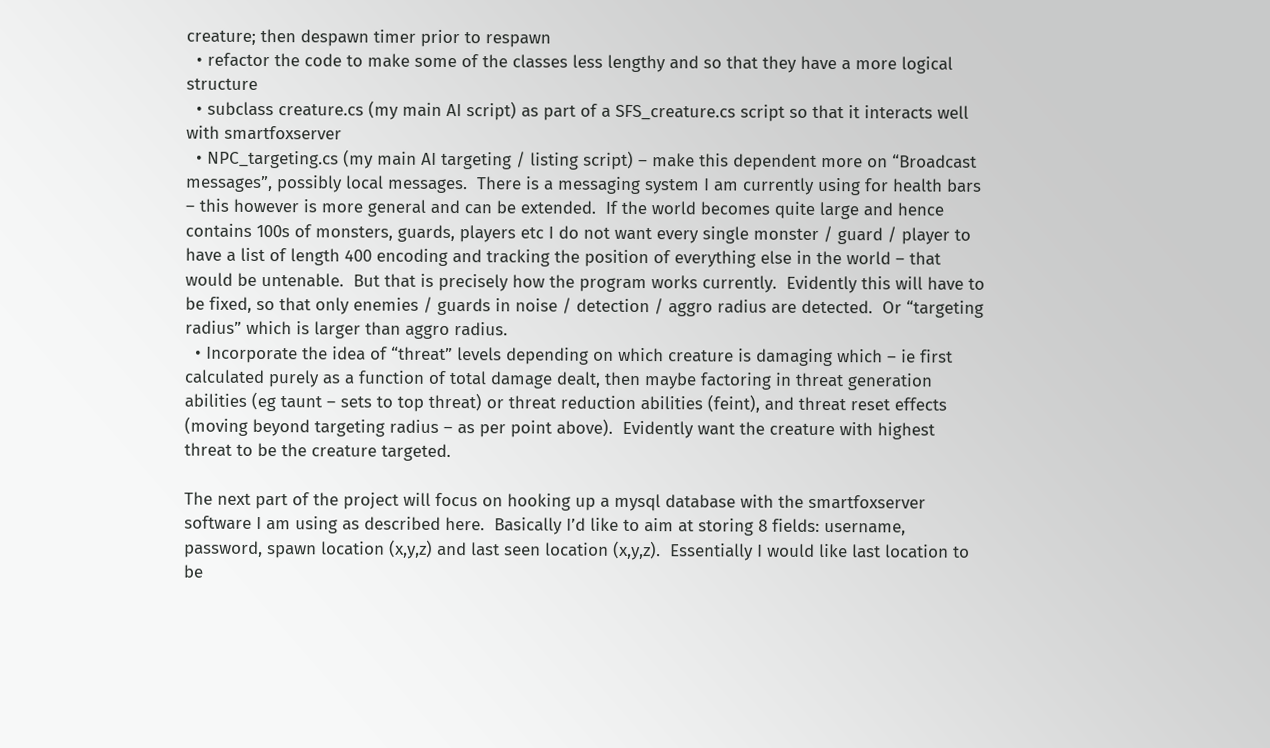creature; then despawn timer prior to respawn
  • refactor the code to make some of the classes less lengthy and so that they have a more logical structure
  • subclass creature.cs (my main AI script) as part of a SFS_creature.cs script so that it interacts well with smartfoxserver
  • NPC_targeting.cs (my main AI targeting / listing script) – make this dependent more on “Broadcast messages”, possibly local messages.  There is a messaging system I am currently using for health bars – this however is more general and can be extended.  If the world becomes quite large and hence contains 100s of monsters, guards, players etc I do not want every single monster / guard / player to have a list of length 400 encoding and tracking the position of everything else in the world – that would be untenable.  But that is precisely how the program works currently.  Evidently this will have to be fixed, so that only enemies / guards in noise / detection / aggro radius are detected.  Or “targeting radius” which is larger than aggro radius.
  • Incorporate the idea of “threat” levels depending on which creature is damaging which – ie first calculated purely as a function of total damage dealt, then maybe factoring in threat generation abilities (eg taunt – sets to top threat) or threat reduction abilities (feint), and threat reset effects (moving beyond targeting radius – as per point above).  Evidently want the creature with highest threat to be the creature targeted.

The next part of the project will focus on hooking up a mysql database with the smartfoxserver software I am using as described here.  Basically I’d like to aim at storing 8 fields: username, password, spawn location (x,y,z) and last seen location (x,y,z).  Essentially I would like last location to be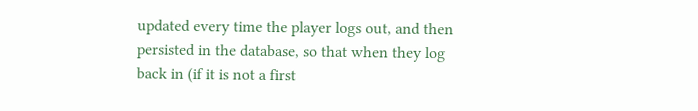updated every time the player logs out, and then persisted in the database, so that when they log back in (if it is not a first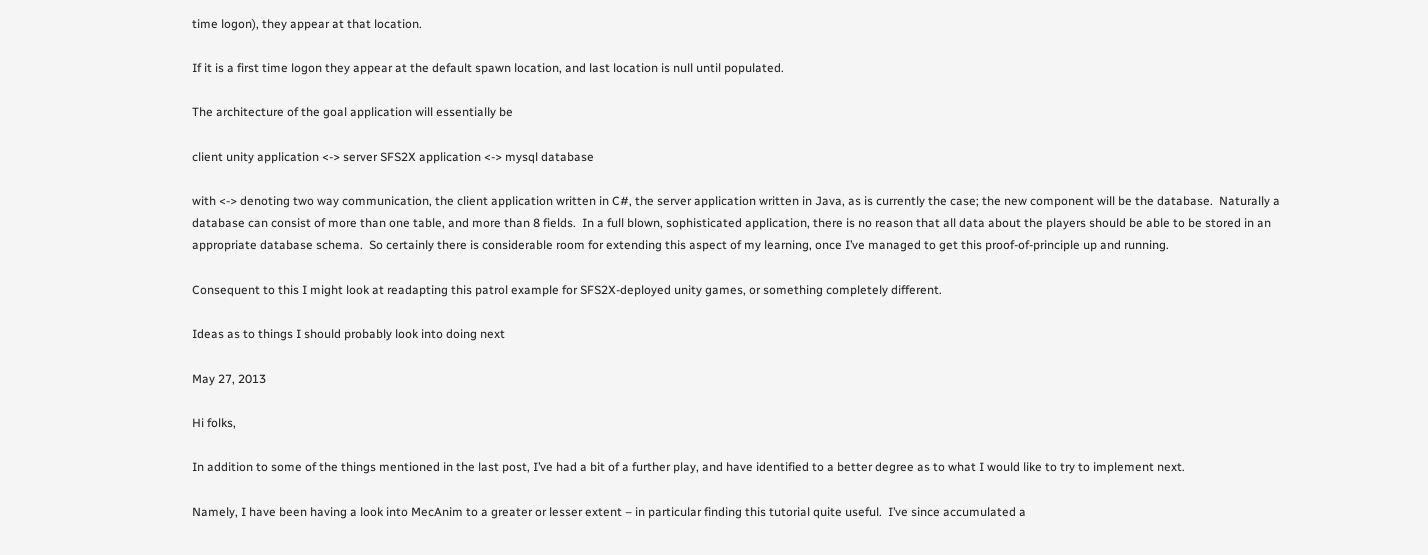time logon), they appear at that location.

If it is a first time logon they appear at the default spawn location, and last location is null until populated.

The architecture of the goal application will essentially be

client unity application <-> server SFS2X application <-> mysql database

with <-> denoting two way communication, the client application written in C#, the server application written in Java, as is currently the case; the new component will be the database.  Naturally a database can consist of more than one table, and more than 8 fields.  In a full blown, sophisticated application, there is no reason that all data about the players should be able to be stored in an appropriate database schema.  So certainly there is considerable room for extending this aspect of my learning, once I’ve managed to get this proof-of-principle up and running.

Consequent to this I might look at readapting this patrol example for SFS2X-deployed unity games, or something completely different.

Ideas as to things I should probably look into doing next

May 27, 2013

Hi folks,

In addition to some of the things mentioned in the last post, I’ve had a bit of a further play, and have identified to a better degree as to what I would like to try to implement next.

Namely, I have been having a look into MecAnim to a greater or lesser extent – in particular finding this tutorial quite useful.  I’ve since accumulated a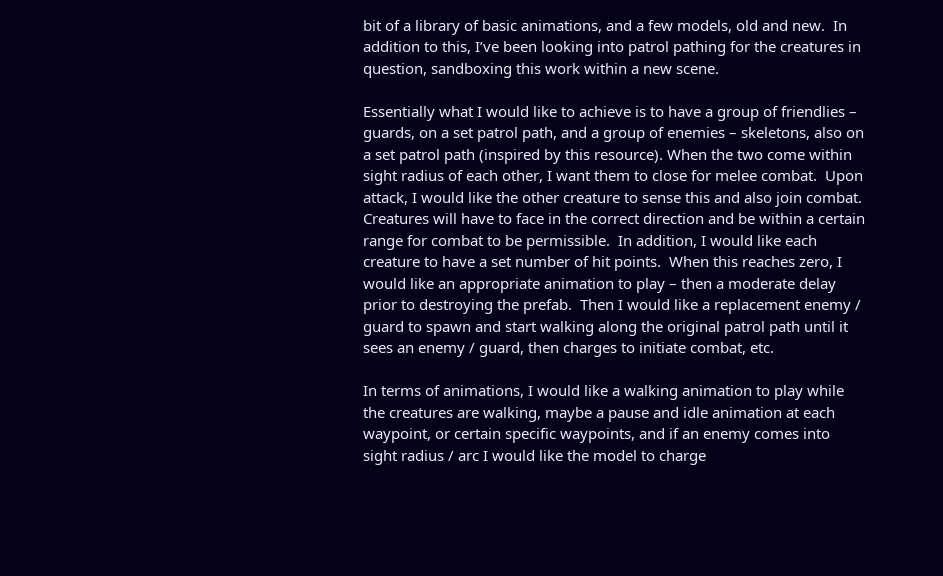bit of a library of basic animations, and a few models, old and new.  In addition to this, I’ve been looking into patrol pathing for the creatures in question, sandboxing this work within a new scene.

Essentially what I would like to achieve is to have a group of friendlies – guards, on a set patrol path, and a group of enemies – skeletons, also on a set patrol path (inspired by this resource). When the two come within sight radius of each other, I want them to close for melee combat.  Upon attack, I would like the other creature to sense this and also join combat.  Creatures will have to face in the correct direction and be within a certain range for combat to be permissible.  In addition, I would like each creature to have a set number of hit points.  When this reaches zero, I would like an appropriate animation to play – then a moderate delay prior to destroying the prefab.  Then I would like a replacement enemy / guard to spawn and start walking along the original patrol path until it sees an enemy / guard, then charges to initiate combat, etc.

In terms of animations, I would like a walking animation to play while the creatures are walking, maybe a pause and idle animation at each waypoint, or certain specific waypoints, and if an enemy comes into sight radius / arc I would like the model to charge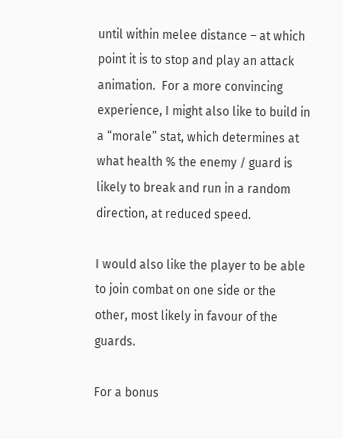until within melee distance – at which point it is to stop and play an attack animation.  For a more convincing experience, I might also like to build in a “morale” stat, which determines at what health % the enemy / guard is likely to break and run in a random direction, at reduced speed.

I would also like the player to be able to join combat on one side or the other, most likely in favour of the guards.

For a bonus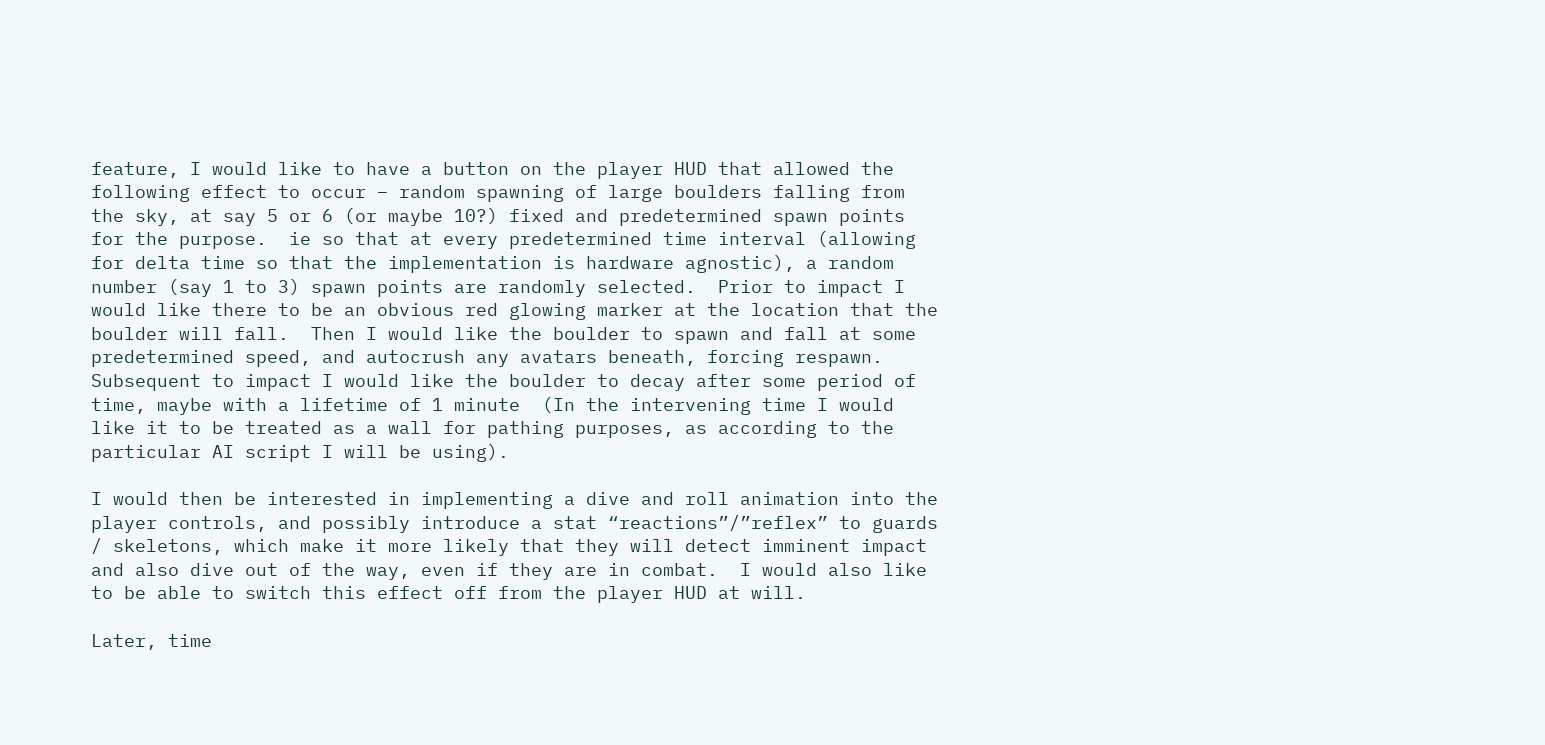feature, I would like to have a button on the player HUD that allowed the following effect to occur – random spawning of large boulders falling from the sky, at say 5 or 6 (or maybe 10?) fixed and predetermined spawn points for the purpose.  ie so that at every predetermined time interval (allowing for delta time so that the implementation is hardware agnostic), a random number (say 1 to 3) spawn points are randomly selected.  Prior to impact I would like there to be an obvious red glowing marker at the location that the boulder will fall.  Then I would like the boulder to spawn and fall at some predetermined speed, and autocrush any avatars beneath, forcing respawn.  Subsequent to impact I would like the boulder to decay after some period of time, maybe with a lifetime of 1 minute  (In the intervening time I would like it to be treated as a wall for pathing purposes, as according to the particular AI script I will be using).

I would then be interested in implementing a dive and roll animation into the player controls, and possibly introduce a stat “reactions”/”reflex” to guards / skeletons, which make it more likely that they will detect imminent impact and also dive out of the way, even if they are in combat.  I would also like to be able to switch this effect off from the player HUD at will.

Later, time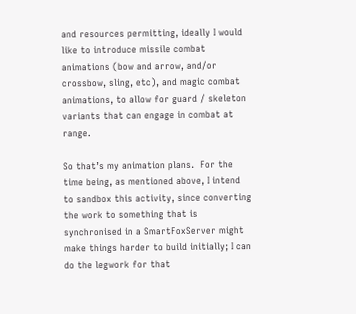and resources permitting, ideally I would like to introduce missile combat animations (bow and arrow, and/or crossbow, sling, etc), and magic combat animations, to allow for guard / skeleton variants that can engage in combat at range.

So that’s my animation plans.  For the time being, as mentioned above, I intend to sandbox this activity, since converting the work to something that is synchronised in a SmartFoxServer might make things harder to build initially; I can do the legwork for that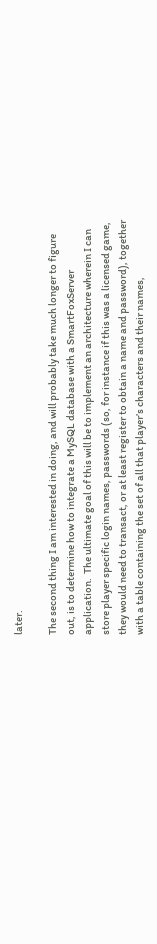later.

The second thing I am interested in doing, and will probably take much longer to figure out, is to determine how to integrate a MySQL database with a SmartFoxServer application.  The ultimate goal of this will be to implement an architecture wherein I can store player specific login names, passwords (so, for instance if this was a licensed game, they would need to transact, or at least register to obtain a name and password), together with a table containing the set of all that player’s characters and their names,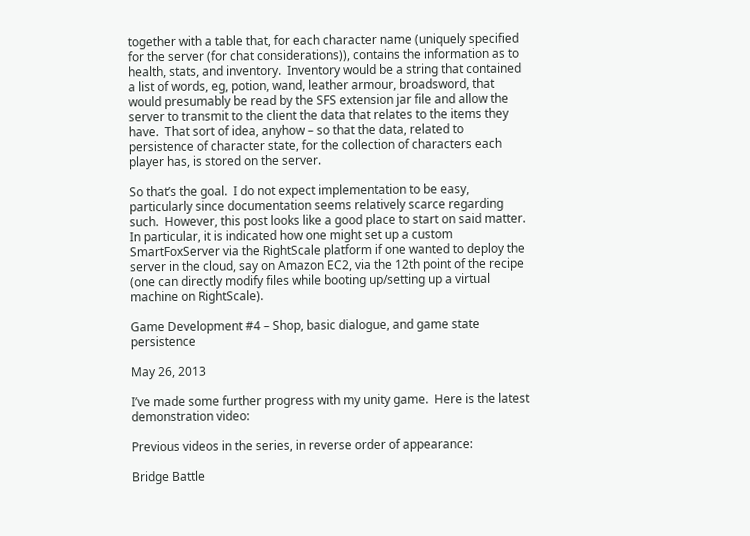together with a table that, for each character name (uniquely specified for the server (for chat considerations)), contains the information as to health, stats, and inventory.  Inventory would be a string that contained a list of words, eg, potion, wand, leather armour, broadsword, that would presumably be read by the SFS extension jar file and allow the server to transmit to the client the data that relates to the items they have.  That sort of idea, anyhow – so that the data, related to persistence of character state, for the collection of characters each player has, is stored on the server.

So that’s the goal.  I do not expect implementation to be easy, particularly since documentation seems relatively scarce regarding such.  However, this post looks like a good place to start on said matter.  In particular, it is indicated how one might set up a custom SmartFoxServer via the RightScale platform if one wanted to deploy the server in the cloud, say on Amazon EC2, via the 12th point of the recipe (one can directly modify files while booting up/setting up a virtual machine on RightScale).

Game Development #4 – Shop, basic dialogue, and game state persistence

May 26, 2013

I’ve made some further progress with my unity game.  Here is the latest demonstration video:

Previous videos in the series, in reverse order of appearance:

Bridge Battle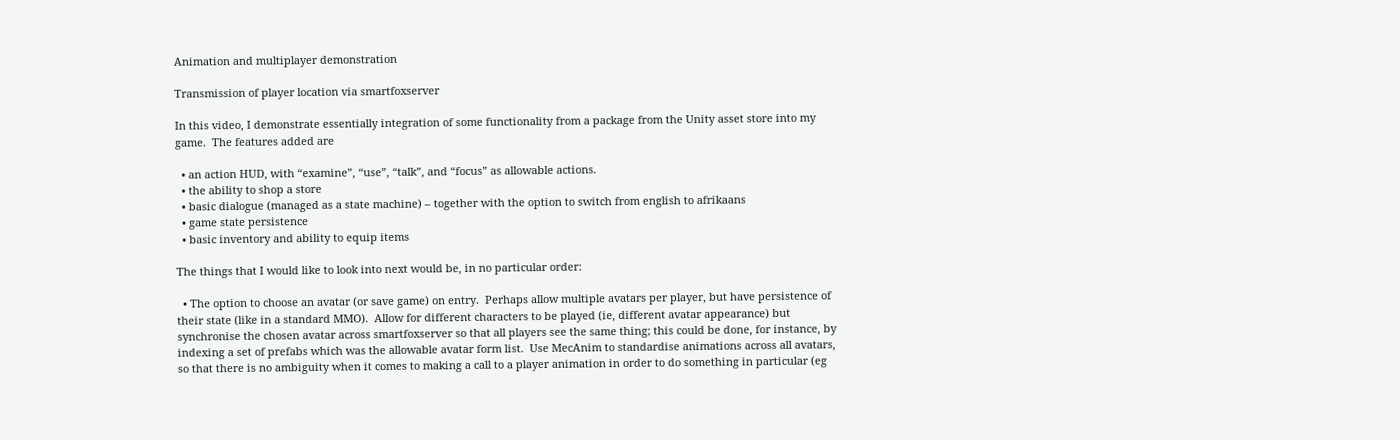Animation and multiplayer demonstration

Transmission of player location via smartfoxserver

In this video, I demonstrate essentially integration of some functionality from a package from the Unity asset store into my game.  The features added are

  • an action HUD, with “examine”, “use”, “talk”, and “focus” as allowable actions.
  • the ability to shop a store
  • basic dialogue (managed as a state machine) – together with the option to switch from english to afrikaans
  • game state persistence
  • basic inventory and ability to equip items

The things that I would like to look into next would be, in no particular order:

  • The option to choose an avatar (or save game) on entry.  Perhaps allow multiple avatars per player, but have persistence of their state (like in a standard MMO).  Allow for different characters to be played (ie, different avatar appearance) but synchronise the chosen avatar across smartfoxserver so that all players see the same thing; this could be done, for instance, by indexing a set of prefabs which was the allowable avatar form list.  Use MecAnim to standardise animations across all avatars, so that there is no ambiguity when it comes to making a call to a player animation in order to do something in particular (eg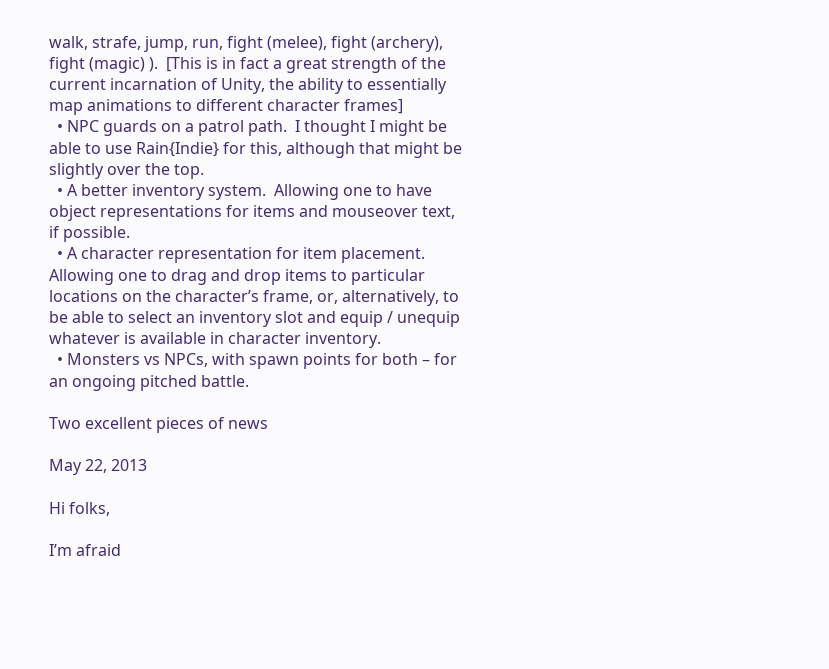walk, strafe, jump, run, fight (melee), fight (archery), fight (magic) ).  [This is in fact a great strength of the current incarnation of Unity, the ability to essentially map animations to different character frames]
  • NPC guards on a patrol path.  I thought I might be able to use Rain{Indie} for this, although that might be slightly over the top.
  • A better inventory system.  Allowing one to have object representations for items and mouseover text, if possible.
  • A character representation for item placement.  Allowing one to drag and drop items to particular locations on the character’s frame, or, alternatively, to be able to select an inventory slot and equip / unequip whatever is available in character inventory.
  • Monsters vs NPCs, with spawn points for both – for an ongoing pitched battle.

Two excellent pieces of news

May 22, 2013

Hi folks,

I’m afraid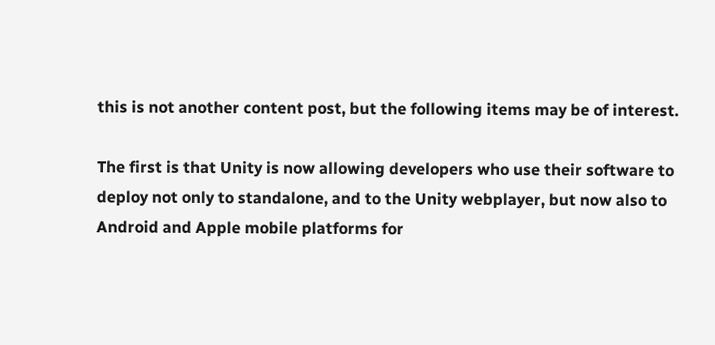this is not another content post, but the following items may be of interest.

The first is that Unity is now allowing developers who use their software to deploy not only to standalone, and to the Unity webplayer, but now also to Android and Apple mobile platforms for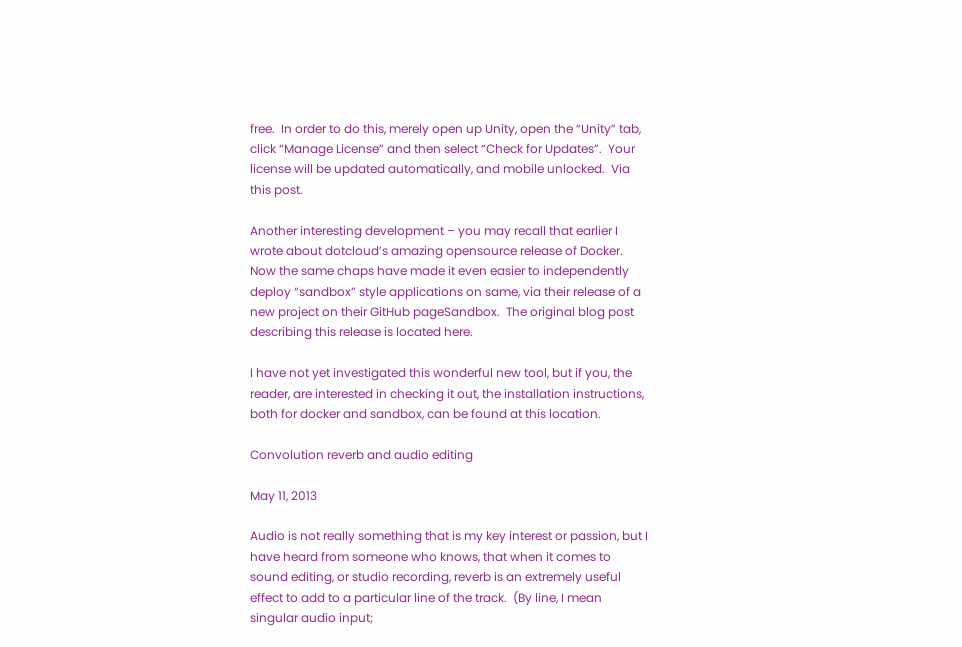free.  In order to do this, merely open up Unity, open the “Unity” tab, click “Manage License” and then select “Check for Updates”.  Your license will be updated automatically, and mobile unlocked.  Via this post.

Another interesting development – you may recall that earlier I wrote about dotcloud’s amazing opensource release of Docker.  Now the same chaps have made it even easier to independently deploy “sandbox” style applications on same, via their release of a new project on their GitHub pageSandbox.  The original blog post describing this release is located here.

I have not yet investigated this wonderful new tool, but if you, the reader, are interested in checking it out, the installation instructions, both for docker and sandbox, can be found at this location.

Convolution reverb and audio editing

May 11, 2013

Audio is not really something that is my key interest or passion, but I have heard from someone who knows, that when it comes to sound editing, or studio recording, reverb is an extremely useful effect to add to a particular line of the track.  (By line, I mean singular audio input;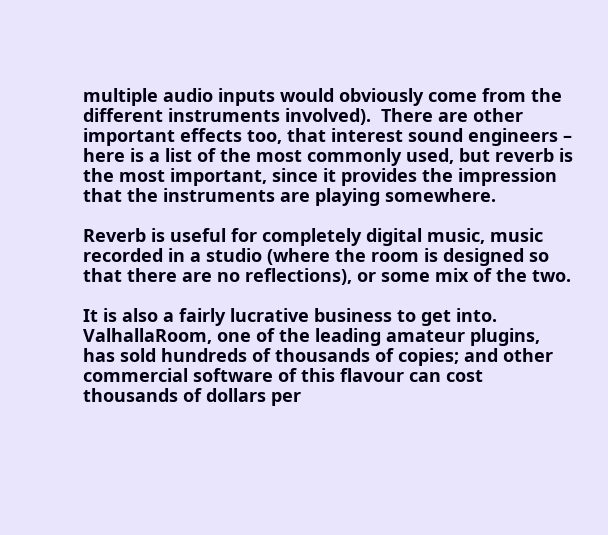multiple audio inputs would obviously come from the different instruments involved).  There are other important effects too, that interest sound engineers – here is a list of the most commonly used, but reverb is the most important, since it provides the impression that the instruments are playing somewhere.

Reverb is useful for completely digital music, music recorded in a studio (where the room is designed so that there are no reflections), or some mix of the two.

It is also a fairly lucrative business to get into.  ValhallaRoom, one of the leading amateur plugins, has sold hundreds of thousands of copies; and other commercial software of this flavour can cost thousands of dollars per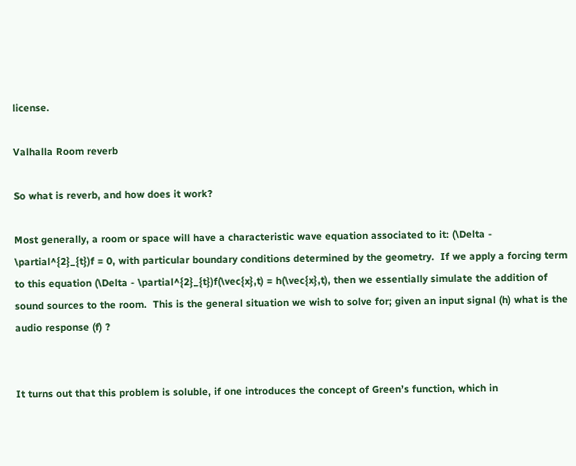license.

Valhalla Room reverb

So what is reverb, and how does it work?

Most generally, a room or space will have a characteristic wave equation associated to it: (\Delta - \partial^{2}_{t})f = 0, with particular boundary conditions determined by the geometry.  If we apply a forcing term to this equation (\Delta - \partial^{2}_{t})f(\vec{x},t) = h(\vec{x},t), then we essentially simulate the addition of sound sources to the room.  This is the general situation we wish to solve for; given an input signal (h) what is the audio response (f) ?


It turns out that this problem is soluble, if one introduces the concept of Green’s function, which in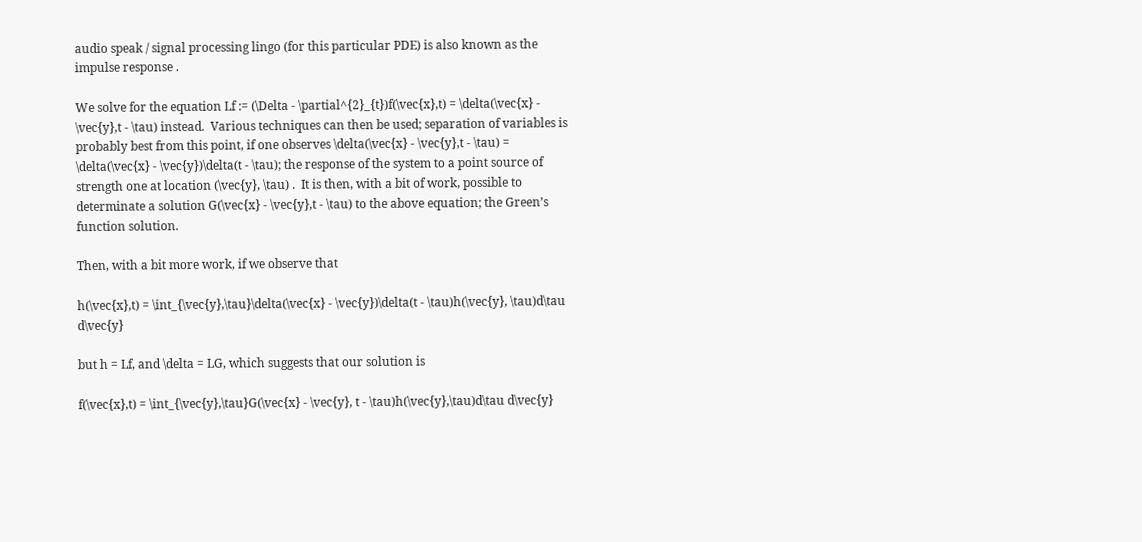audio speak / signal processing lingo (for this particular PDE) is also known as the impulse response .

We solve for the equation Lf := (\Delta - \partial^{2}_{t})f(\vec{x},t) = \delta(\vec{x} - \vec{y},t - \tau) instead.  Various techniques can then be used; separation of variables is probably best from this point, if one observes \delta(\vec{x} - \vec{y},t - \tau) = \delta(\vec{x} - \vec{y})\delta(t - \tau); the response of the system to a point source of strength one at location (\vec{y}, \tau) .  It is then, with a bit of work, possible to determinate a solution G(\vec{x} - \vec{y},t - \tau) to the above equation; the Green’s function solution.

Then, with a bit more work, if we observe that

h(\vec{x},t) = \int_{\vec{y},\tau}\delta(\vec{x} - \vec{y})\delta(t - \tau)h(\vec{y}, \tau)d\tau d\vec{y}

but h = Lf, and \delta = LG, which suggests that our solution is

f(\vec{x},t) = \int_{\vec{y},\tau}G(\vec{x} - \vec{y}, t - \tau)h(\vec{y},\tau)d\tau d\vec{y}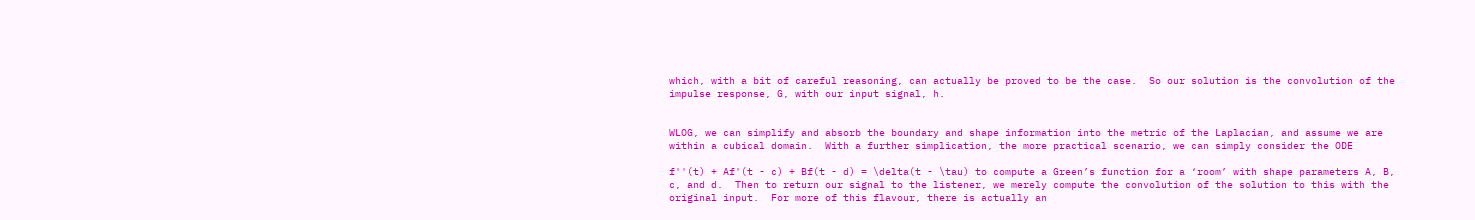which, with a bit of careful reasoning, can actually be proved to be the case.  So our solution is the convolution of the impulse response, G, with our input signal, h.


WLOG, we can simplify and absorb the boundary and shape information into the metric of the Laplacian, and assume we are within a cubical domain.  With a further simplication, the more practical scenario, we can simply consider the ODE

f''(t) + Af'(t - c) + Bf(t - d) = \delta(t - \tau) to compute a Green’s function for a ‘room’ with shape parameters A, B, c, and d.  Then to return our signal to the listener, we merely compute the convolution of the solution to this with the original input.  For more of this flavour, there is actually an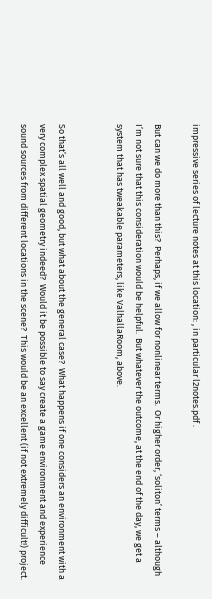impressive series of lecture notes at this location: , in particular l2notes.pdf .

But can we do more than this?  Perhaps, if we allow for nonlinear terms.  Or higher order, ‘soliton’ terms – although I’m not sure that this consideration would be helpful.  But whatever the outcome, at the end of the day, we get a system that has tweakable parameters, like ValhallaRoom, above.


So that’s all well and good, but what about the general case?  What happens if one considers an environment with a very complex spatial geometry indeed?  Would it be possible to say create a game environment and experience sound sources from different locations in the scene?  This would be an excellent (if not extremely difficult!) project.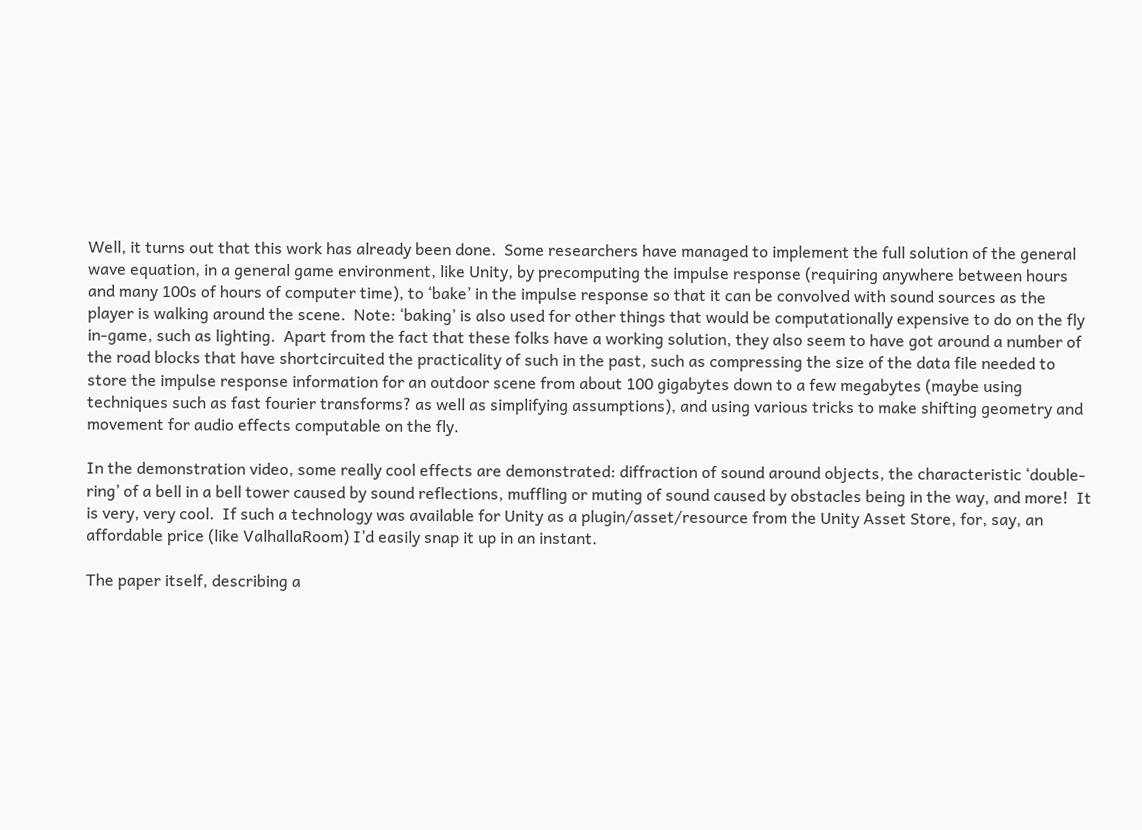Well, it turns out that this work has already been done.  Some researchers have managed to implement the full solution of the general wave equation, in a general game environment, like Unity, by precomputing the impulse response (requiring anywhere between hours and many 100s of hours of computer time), to ‘bake’ in the impulse response so that it can be convolved with sound sources as the player is walking around the scene.  Note: ‘baking’ is also used for other things that would be computationally expensive to do on the fly in-game, such as lighting.  Apart from the fact that these folks have a working solution, they also seem to have got around a number of the road blocks that have shortcircuited the practicality of such in the past, such as compressing the size of the data file needed to store the impulse response information for an outdoor scene from about 100 gigabytes down to a few megabytes (maybe using techniques such as fast fourier transforms? as well as simplifying assumptions), and using various tricks to make shifting geometry and movement for audio effects computable on the fly.

In the demonstration video, some really cool effects are demonstrated: diffraction of sound around objects, the characteristic ‘double-ring’ of a bell in a bell tower caused by sound reflections, muffling or muting of sound caused by obstacles being in the way, and more!  It is very, very cool.  If such a technology was available for Unity as a plugin/asset/resource from the Unity Asset Store, for, say, an affordable price (like ValhallaRoom) I’d easily snap it up in an instant.

The paper itself, describing a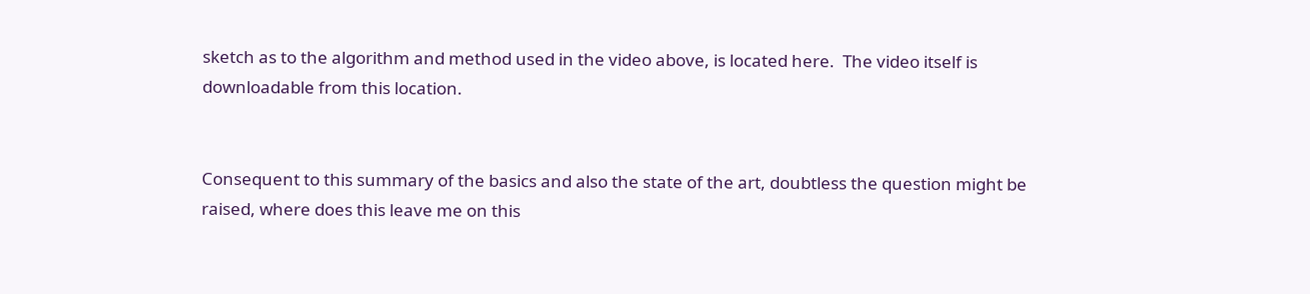sketch as to the algorithm and method used in the video above, is located here.  The video itself is downloadable from this location.


Consequent to this summary of the basics and also the state of the art, doubtless the question might be raised, where does this leave me on this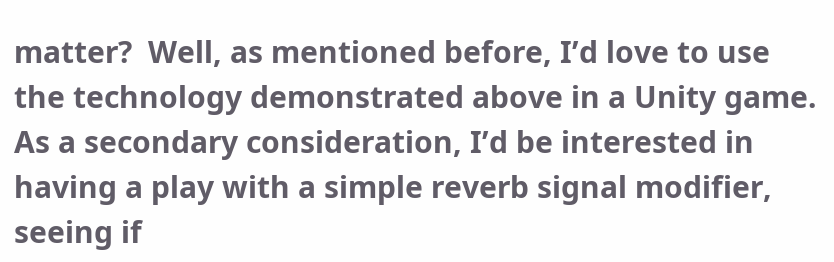matter?  Well, as mentioned before, I’d love to use the technology demonstrated above in a Unity game.  As a secondary consideration, I’d be interested in having a play with a simple reverb signal modifier, seeing if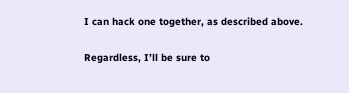I can hack one together, as described above.

Regardless, I’ll be sure to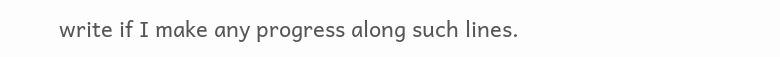write if I make any progress along such lines.